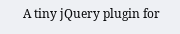A tiny jQuery plugin for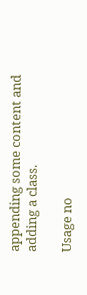appending some content and adding a class.

Usage no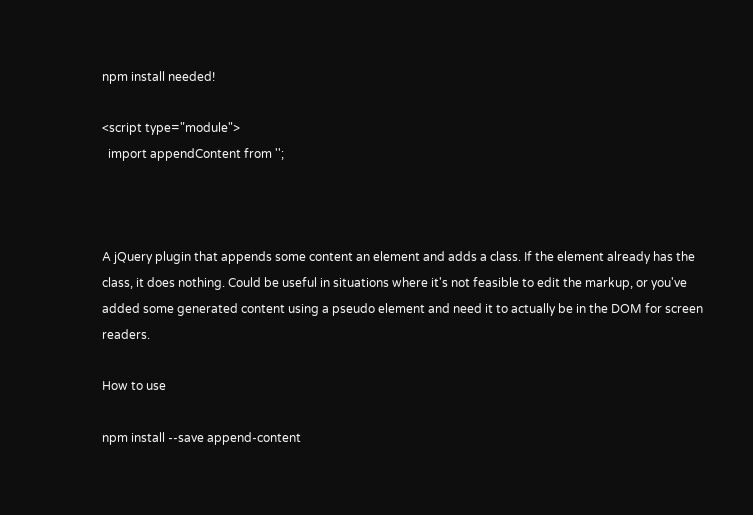npm install needed!

<script type="module">
  import appendContent from '';



A jQuery plugin that appends some content an element and adds a class. If the element already has the class, it does nothing. Could be useful in situations where it's not feasible to edit the markup, or you've added some generated content using a pseudo element and need it to actually be in the DOM for screen readers.

How to use

npm install --save append-content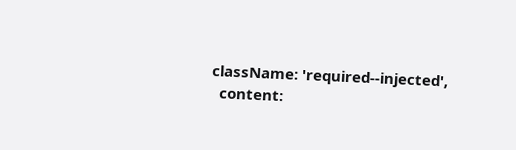className: 'required--injected',
  content: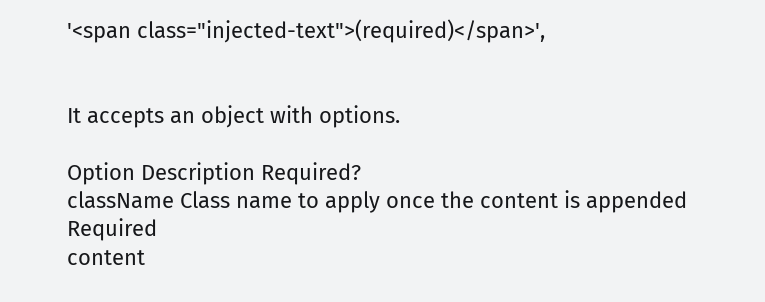'<span class="injected-text">(required)</span>',


It accepts an object with options.

Option Description Required?
className Class name to apply once the content is appended Required
content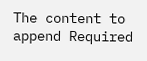The content to append Required